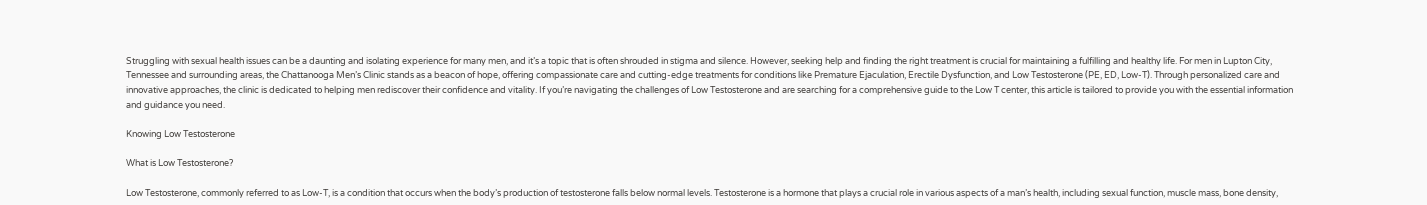Struggling with sexual health issues can be a daunting and isolating experience for many men, and it’s a topic that is often shrouded in stigma and silence. However, seeking help and finding the right treatment is crucial for maintaining a fulfilling and healthy life. For men in Lupton City, Tennessee and surrounding areas, the Chattanooga Men’s Clinic stands as a beacon of hope, offering compassionate care and cutting-edge treatments for conditions like Premature Ejaculation, Erectile Dysfunction, and Low Testosterone (PE, ED, Low-T). Through personalized care and innovative approaches, the clinic is dedicated to helping men rediscover their confidence and vitality. If you’re navigating the challenges of Low Testosterone and are searching for a comprehensive guide to the Low T center, this article is tailored to provide you with the essential information and guidance you need.

Knowing Low Testosterone

What is Low Testosterone?

Low Testosterone, commonly referred to as Low-T, is a condition that occurs when the body’s production of testosterone falls below normal levels. Testosterone is a hormone that plays a crucial role in various aspects of a man’s health, including sexual function, muscle mass, bone density,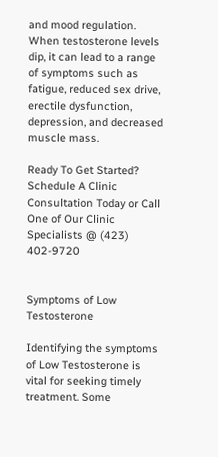and mood regulation. When testosterone levels dip, it can lead to a range of symptoms such as fatigue, reduced sex drive, erectile dysfunction, depression, and decreased muscle mass.

Ready To Get Started? Schedule A Clinic Consultation Today or Call One of Our Clinic Specialists @ (423) 402-9720


Symptoms of Low Testosterone

Identifying the symptoms of Low Testosterone is vital for seeking timely treatment. Some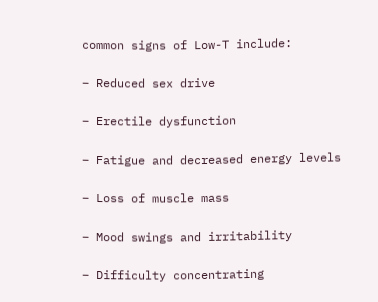common signs of Low-T include:

– Reduced sex drive

– Erectile dysfunction

– Fatigue and decreased energy levels

– Loss of muscle mass

– Mood swings and irritability

– Difficulty concentrating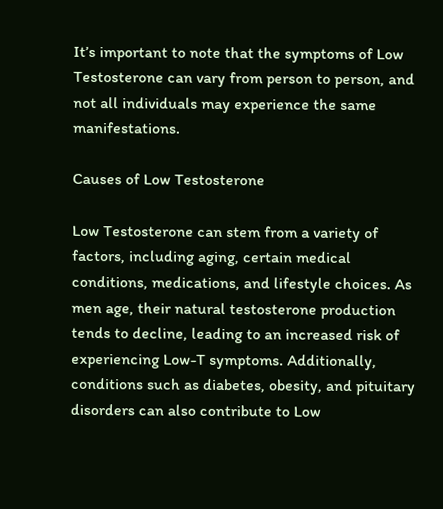It’s important to note that the symptoms of Low Testosterone can vary from person to person, and not all individuals may experience the same manifestations.

Causes of Low Testosterone

Low Testosterone can stem from a variety of factors, including aging, certain medical conditions, medications, and lifestyle choices. As men age, their natural testosterone production tends to decline, leading to an increased risk of experiencing Low-T symptoms. Additionally, conditions such as diabetes, obesity, and pituitary disorders can also contribute to Low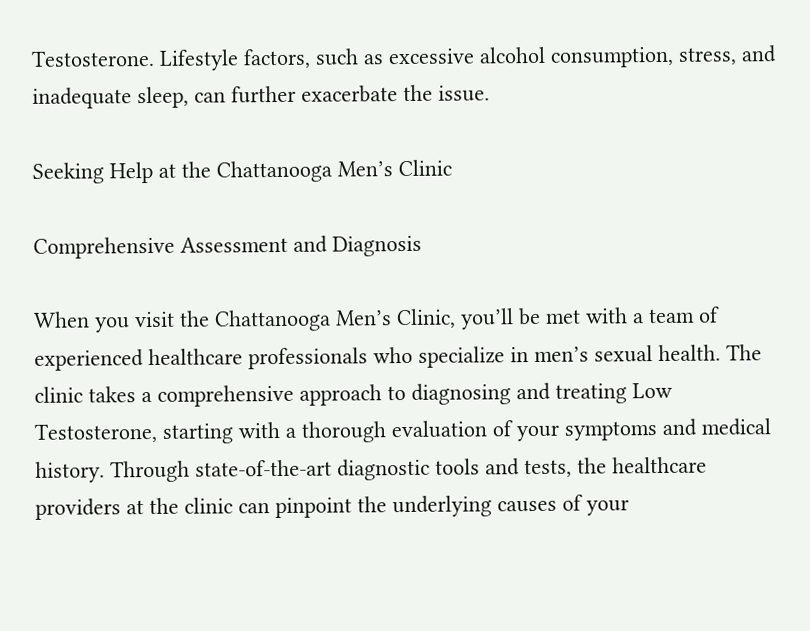Testosterone. Lifestyle factors, such as excessive alcohol consumption, stress, and inadequate sleep, can further exacerbate the issue.

Seeking Help at the Chattanooga Men’s Clinic

Comprehensive Assessment and Diagnosis

When you visit the Chattanooga Men’s Clinic, you’ll be met with a team of experienced healthcare professionals who specialize in men’s sexual health. The clinic takes a comprehensive approach to diagnosing and treating Low Testosterone, starting with a thorough evaluation of your symptoms and medical history. Through state-of-the-art diagnostic tools and tests, the healthcare providers at the clinic can pinpoint the underlying causes of your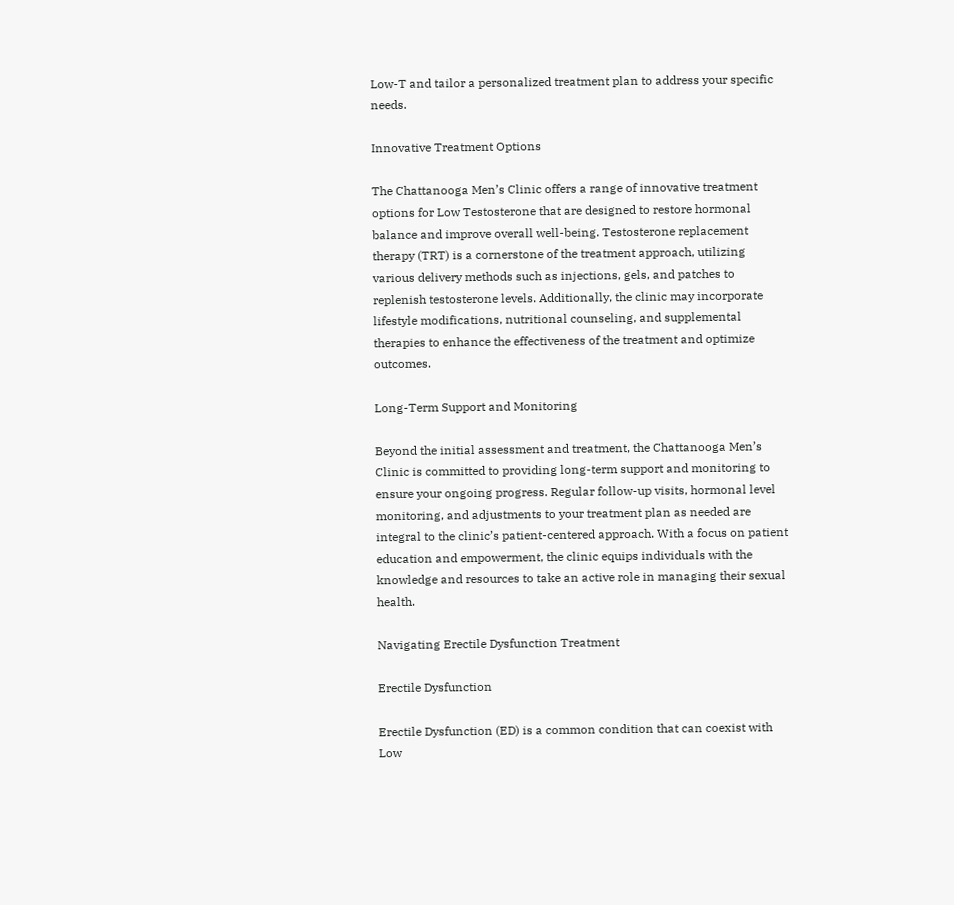Low-T and tailor a personalized treatment plan to address your specific needs.

Innovative Treatment Options

The Chattanooga Men’s Clinic offers a range of innovative treatment options for Low Testosterone that are designed to restore hormonal balance and improve overall well-being. Testosterone replacement therapy (TRT) is a cornerstone of the treatment approach, utilizing various delivery methods such as injections, gels, and patches to replenish testosterone levels. Additionally, the clinic may incorporate lifestyle modifications, nutritional counseling, and supplemental therapies to enhance the effectiveness of the treatment and optimize outcomes.

Long-Term Support and Monitoring

Beyond the initial assessment and treatment, the Chattanooga Men’s Clinic is committed to providing long-term support and monitoring to ensure your ongoing progress. Regular follow-up visits, hormonal level monitoring, and adjustments to your treatment plan as needed are integral to the clinic’s patient-centered approach. With a focus on patient education and empowerment, the clinic equips individuals with the knowledge and resources to take an active role in managing their sexual health.

Navigating Erectile Dysfunction Treatment

Erectile Dysfunction

Erectile Dysfunction (ED) is a common condition that can coexist with Low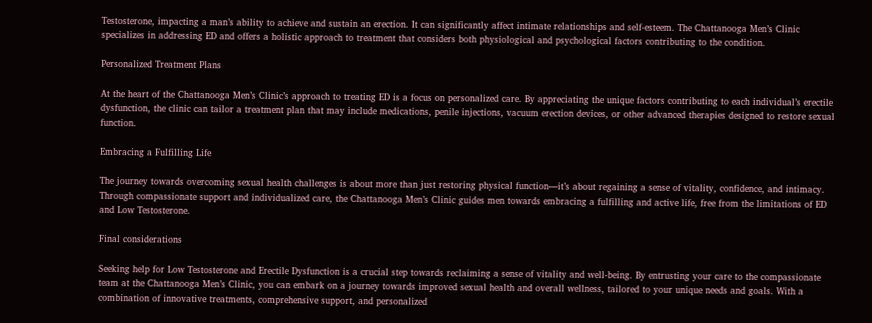Testosterone, impacting a man’s ability to achieve and sustain an erection. It can significantly affect intimate relationships and self-esteem. The Chattanooga Men’s Clinic specializes in addressing ED and offers a holistic approach to treatment that considers both physiological and psychological factors contributing to the condition.

Personalized Treatment Plans

At the heart of the Chattanooga Men’s Clinic’s approach to treating ED is a focus on personalized care. By appreciating the unique factors contributing to each individual’s erectile dysfunction, the clinic can tailor a treatment plan that may include medications, penile injections, vacuum erection devices, or other advanced therapies designed to restore sexual function.

Embracing a Fulfilling Life

The journey towards overcoming sexual health challenges is about more than just restoring physical function—it’s about regaining a sense of vitality, confidence, and intimacy. Through compassionate support and individualized care, the Chattanooga Men’s Clinic guides men towards embracing a fulfilling and active life, free from the limitations of ED and Low Testosterone.

Final considerations

Seeking help for Low Testosterone and Erectile Dysfunction is a crucial step towards reclaiming a sense of vitality and well-being. By entrusting your care to the compassionate team at the Chattanooga Men’s Clinic, you can embark on a journey towards improved sexual health and overall wellness, tailored to your unique needs and goals. With a combination of innovative treatments, comprehensive support, and personalized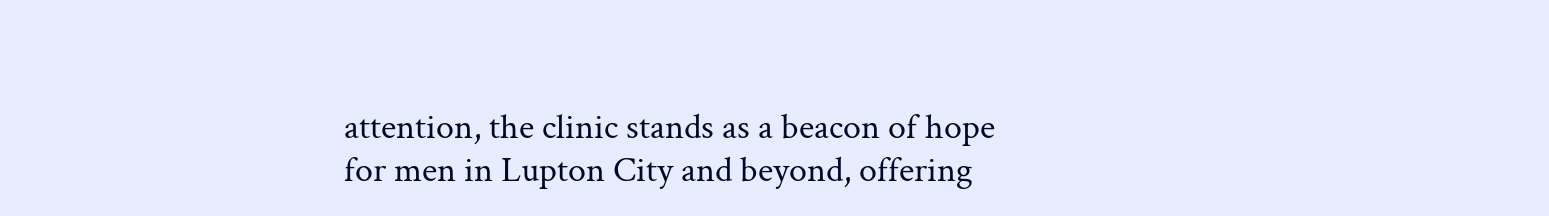attention, the clinic stands as a beacon of hope for men in Lupton City and beyond, offering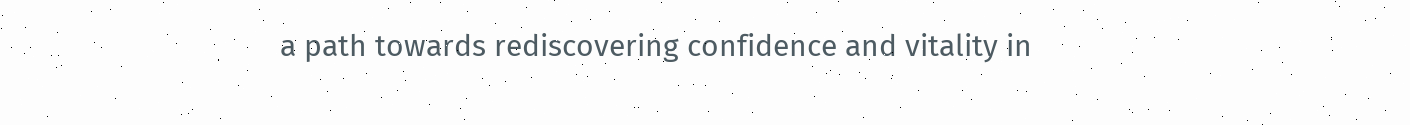a path towards rediscovering confidence and vitality in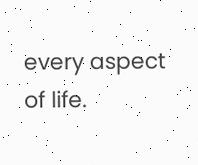every aspect of life.